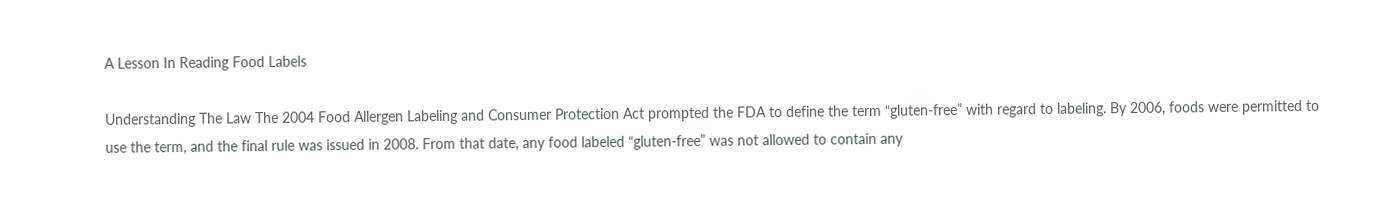A Lesson In Reading Food Labels

Understanding The Law The 2004 Food Allergen Labeling and Consumer Protection Act prompted the FDA to define the term “gluten-free” with regard to labeling. By 2006, foods were permitted to use the term, and the final rule was issued in 2008. From that date, any food labeled “gluten-free” was not allowed to contain any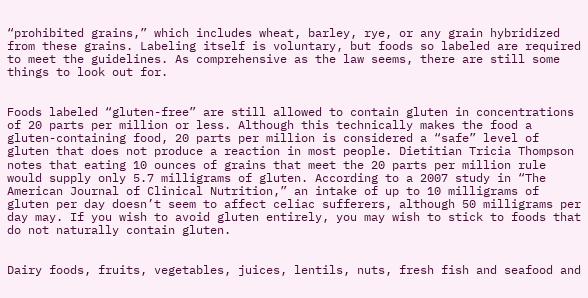“prohibited grains,” which includes wheat, barley, rye, or any grain hybridized from these grains. Labeling itself is voluntary, but foods so labeled are required to meet the guidelines. As comprehensive as the law seems, there are still some things to look out for.


Foods labeled “gluten-free” are still allowed to contain gluten in concentrations of 20 parts per million or less. Although this technically makes the food a gluten-containing food, 20 parts per million is considered a “safe” level of gluten that does not produce a reaction in most people. Dietitian Tricia Thompson notes that eating 10 ounces of grains that meet the 20 parts per million rule would supply only 5.7 milligrams of gluten. According to a 2007 study in “The American Journal of Clinical Nutrition,” an intake of up to 10 milligrams of gluten per day doesn’t seem to affect celiac sufferers, although 50 milligrams per day may. If you wish to avoid gluten entirely, you may wish to stick to foods that do not naturally contain gluten.


Dairy foods, fruits, vegetables, juices, lentils, nuts, fresh fish and seafood and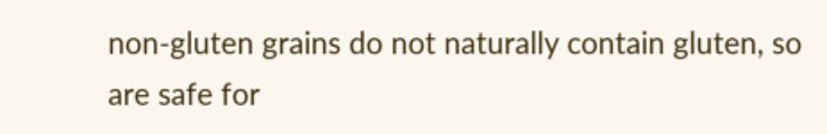non-gluten grains do not naturally contain gluten, so are safe for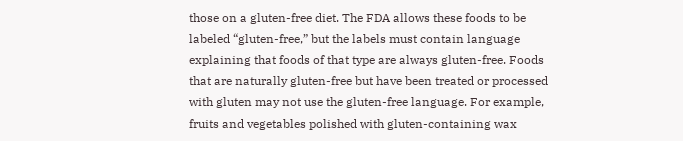those on a gluten-free diet. The FDA allows these foods to be labeled “gluten-free,” but the labels must contain language explaining that foods of that type are always gluten-free. Foods that are naturally gluten-free but have been treated or processed with gluten may not use the gluten-free language. For example, fruits and vegetables polished with gluten-containing wax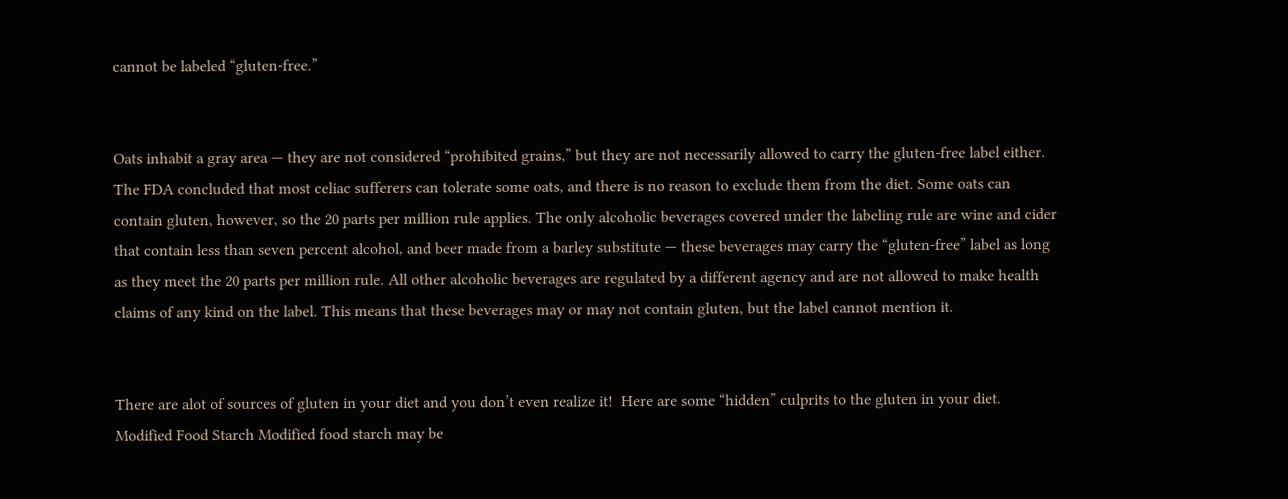cannot be labeled “gluten-free.”


Oats inhabit a gray area — they are not considered “prohibited grains,” but they are not necessarily allowed to carry the gluten-free label either. The FDA concluded that most celiac sufferers can tolerate some oats, and there is no reason to exclude them from the diet. Some oats can contain gluten, however, so the 20 parts per million rule applies. The only alcoholic beverages covered under the labeling rule are wine and cider that contain less than seven percent alcohol, and beer made from a barley substitute — these beverages may carry the “gluten-free” label as long as they meet the 20 parts per million rule. All other alcoholic beverages are regulated by a different agency and are not allowed to make health claims of any kind on the label. This means that these beverages may or may not contain gluten, but the label cannot mention it.


There are alot of sources of gluten in your diet and you don’t even realize it!  Here are some “hidden” culprits to the gluten in your diet. Modified Food Starch Modified food starch may be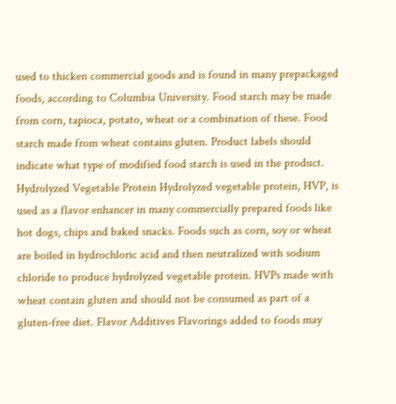used to thicken commercial goods and is found in many prepackaged foods, according to Columbia University. Food starch may be made from corn, tapioca, potato, wheat or a combination of these. Food starch made from wheat contains gluten. Product labels should indicate what type of modified food starch is used in the product. Hydrolyzed Vegetable Protein Hydrolyzed vegetable protein, HVP, is used as a flavor enhancer in many commercially prepared foods like hot dogs, chips and baked snacks. Foods such as corn, soy or wheat are boiled in hydrochloric acid and then neutralized with sodium chloride to produce hydrolyzed vegetable protein. HVPs made with wheat contain gluten and should not be consumed as part of a gluten-free diet. Flavor Additives Flavorings added to foods may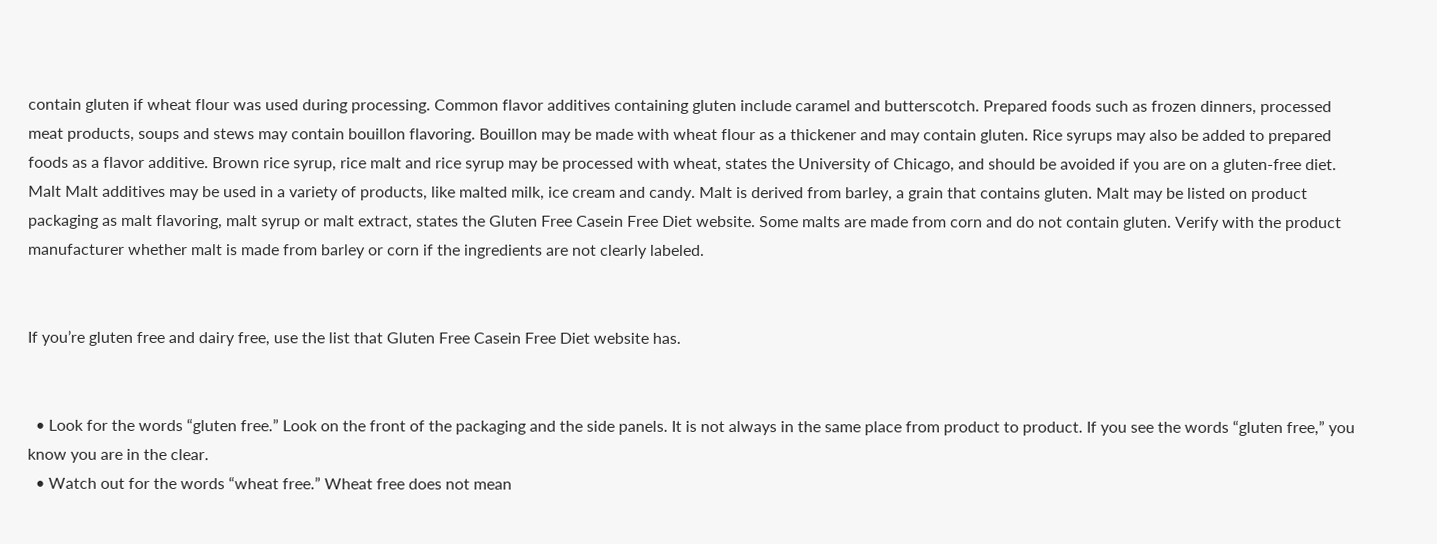contain gluten if wheat flour was used during processing. Common flavor additives containing gluten include caramel and butterscotch. Prepared foods such as frozen dinners, processed meat products, soups and stews may contain bouillon flavoring. Bouillon may be made with wheat flour as a thickener and may contain gluten. Rice syrups may also be added to prepared foods as a flavor additive. Brown rice syrup, rice malt and rice syrup may be processed with wheat, states the University of Chicago, and should be avoided if you are on a gluten-free diet. Malt Malt additives may be used in a variety of products, like malted milk, ice cream and candy. Malt is derived from barley, a grain that contains gluten. Malt may be listed on product packaging as malt flavoring, malt syrup or malt extract, states the Gluten Free Casein Free Diet website. Some malts are made from corn and do not contain gluten. Verify with the product manufacturer whether malt is made from barley or corn if the ingredients are not clearly labeled.


If you’re gluten free and dairy free, use the list that Gluten Free Casein Free Diet website has.


  • Look for the words “gluten free.” Look on the front of the packaging and the side panels. It is not always in the same place from product to product. If you see the words “gluten free,” you know you are in the clear.
  • Watch out for the words “wheat free.” Wheat free does not mean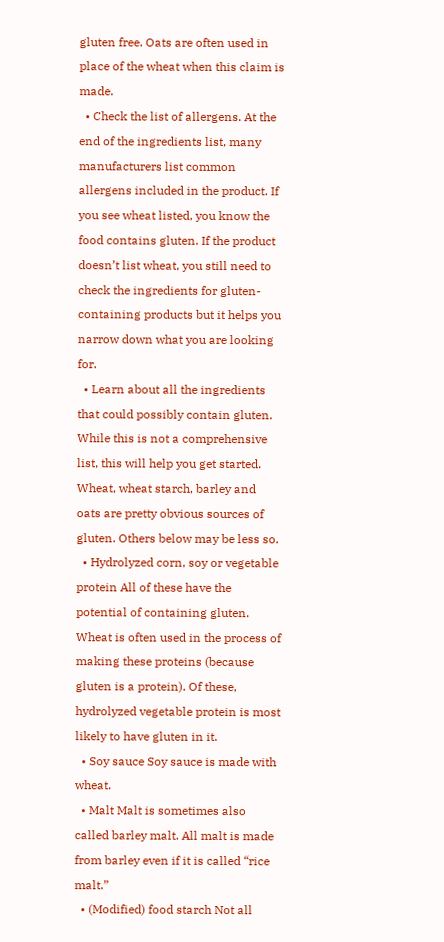gluten free. Oats are often used in place of the wheat when this claim is made.
  • Check the list of allergens. At the end of the ingredients list, many manufacturers list common allergens included in the product. If you see wheat listed, you know the food contains gluten. If the product doesn’t list wheat, you still need to check the ingredients for gluten-containing products but it helps you narrow down what you are looking for.
  • Learn about all the ingredients that could possibly contain gluten. While this is not a comprehensive list, this will help you get started. Wheat, wheat starch, barley and oats are pretty obvious sources of gluten. Others below may be less so.
  • Hydrolyzed corn, soy or vegetable protein All of these have the potential of containing gluten. Wheat is often used in the process of making these proteins (because gluten is a protein). Of these, hydrolyzed vegetable protein is most likely to have gluten in it.
  • Soy sauce Soy sauce is made with wheat.
  • Malt Malt is sometimes also called barley malt. All malt is made from barley even if it is called “rice malt.”
  • (Modified) food starch Not all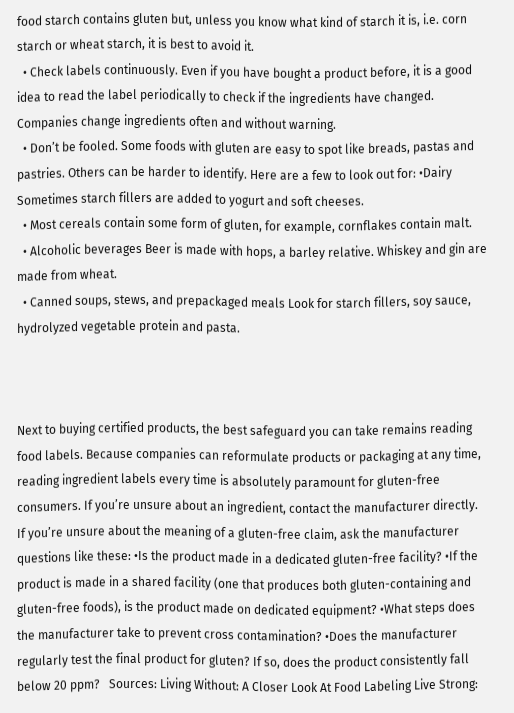food starch contains gluten but, unless you know what kind of starch it is, i.e. corn starch or wheat starch, it is best to avoid it.
  • Check labels continuously. Even if you have bought a product before, it is a good idea to read the label periodically to check if the ingredients have changed. Companies change ingredients often and without warning.
  • Don’t be fooled. Some foods with gluten are easy to spot like breads, pastas and pastries. Others can be harder to identify. Here are a few to look out for: •Dairy Sometimes starch fillers are added to yogurt and soft cheeses.
  • Most cereals contain some form of gluten, for example, cornflakes contain malt.
  • Alcoholic beverages Beer is made with hops, a barley relative. Whiskey and gin are made from wheat.
  • Canned soups, stews, and prepackaged meals Look for starch fillers, soy sauce, hydrolyzed vegetable protein and pasta.



Next to buying certified products, the best safeguard you can take remains reading food labels. Because companies can reformulate products or packaging at any time, reading ingredient labels every time is absolutely paramount for gluten-free consumers. If you’re unsure about an ingredient, contact the manufacturer directly. If you’re unsure about the meaning of a gluten-free claim, ask the manufacturer questions like these: •Is the product made in a dedicated gluten-free facility? •If the product is made in a shared facility (one that produces both gluten-containing and gluten-free foods), is the product made on dedicated equipment? •What steps does the manufacturer take to prevent cross contamination? •Does the manufacturer regularly test the final product for gluten? If so, does the product consistently fall below 20 ppm?   Sources: Living Without: A Closer Look At Food Labeling Live Strong: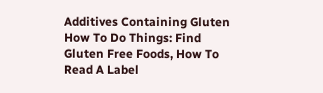Additives Containing Gluten How To Do Things: Find Gluten Free Foods, How To Read A Label